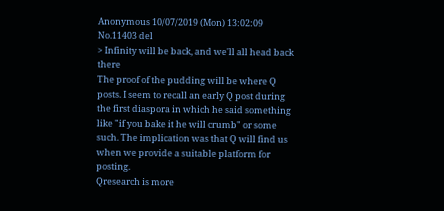Anonymous 10/07/2019 (Mon) 13:02:09 No.11403 del
> Infinity will be back, and we'll all head back there
The proof of the pudding will be where Q posts. I seem to recall an early Q post during the first diaspora in which he said something like "if you bake it he will crumb" or some such. The implication was that Q will find us when we provide a suitable platform for posting.
Qresearch is more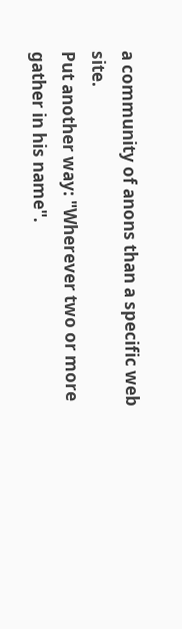a community of anons than a specific web site.
Put another way: "Wherever two or more gather in his name".